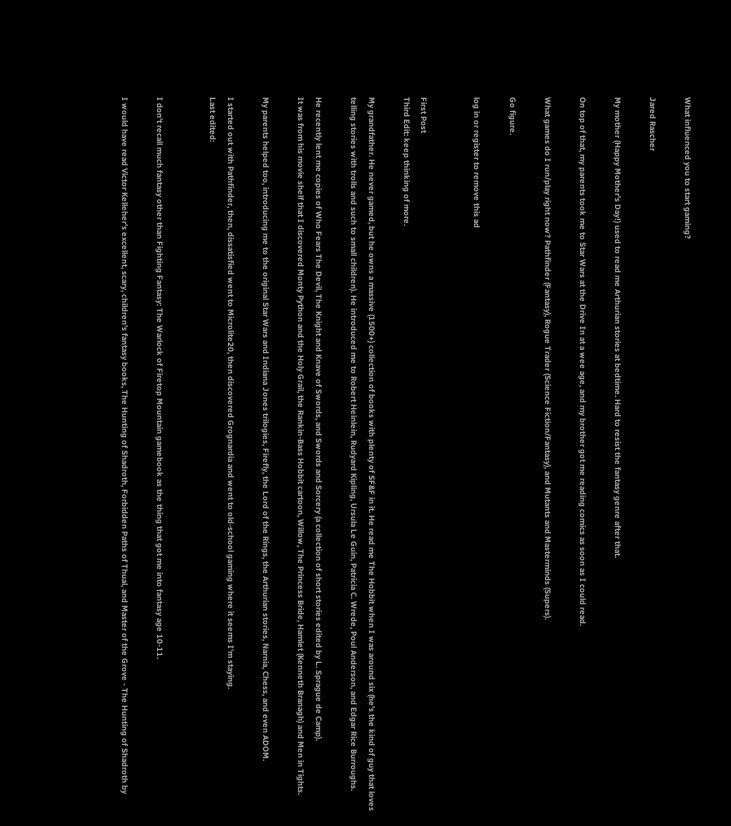What influenced you to start gaming?

Jared Rascher

My mother (Happy Mother's Day!) used to read me Arthurian stories at bedtime. Hard to resist the fantasy genre after that.

On top of that, my parents took me to Star Wars at the Drive In at a wee age, and my brother got me reading comics as soon as I could read.

What games do I run/play right now? Pathfinder (Fantasy), Rogue Trader (Science Fiction/Fantasy), and Mutants and Masterminds (Supers).

Go figure.

log in or register to remove this ad


First Post
Third Edit: keep thinking of more.

My grandfather. He never gamed, but he owns a massive (1500+) collection of books with plenty of SF&F in it. He read me The Hobbit when I was around six (he's the kind of guy that loves telling stories with trolls and such to small children). He introduced me to Robert Heinlein, Rudyard Kipling, Ursula Le Guin, Patricia C. Wrede, Poul Anderson, and Edgar Rice Burroughs.

He recently lent me copies of Who Fears The Devil, The Knight and Knave of Swords, and Swords and Sorcery (a collection of short stories edited by L. Sprague de Camp).
It was from his movie shelf that I discovered Monty Python and the Holy Grail, the Rankin-Bass Hobbit cartoon, Willow, The Princess Bride, Hamlet (Kenneth Branagh) and Men in Tights.

My parents helped too, introducing me to the original Star Wars and Indiana Jones trilogies, Firefly, the Lord of the Rings, the Arthurian stories, Narnia, Chess, and even ADOM.

I started out with Pathfinder, then, dissatisfied went to Microlite20, then discovered Grognardia and went to old-school gaming where it seems I'm staying.
Last edited:


I don't recall much fantasy other than Fighting Fantasy: The Warlock of Firetop Mountain gamebook as the thing that got me into fantasy age 10-11.

I would have read Victor Kelleher's excellent, scary, children's fantasy books, The Hunting of Shadroth, Forbidden Paths of Thual, and Master of the Grove - The Hunting of Shadroth by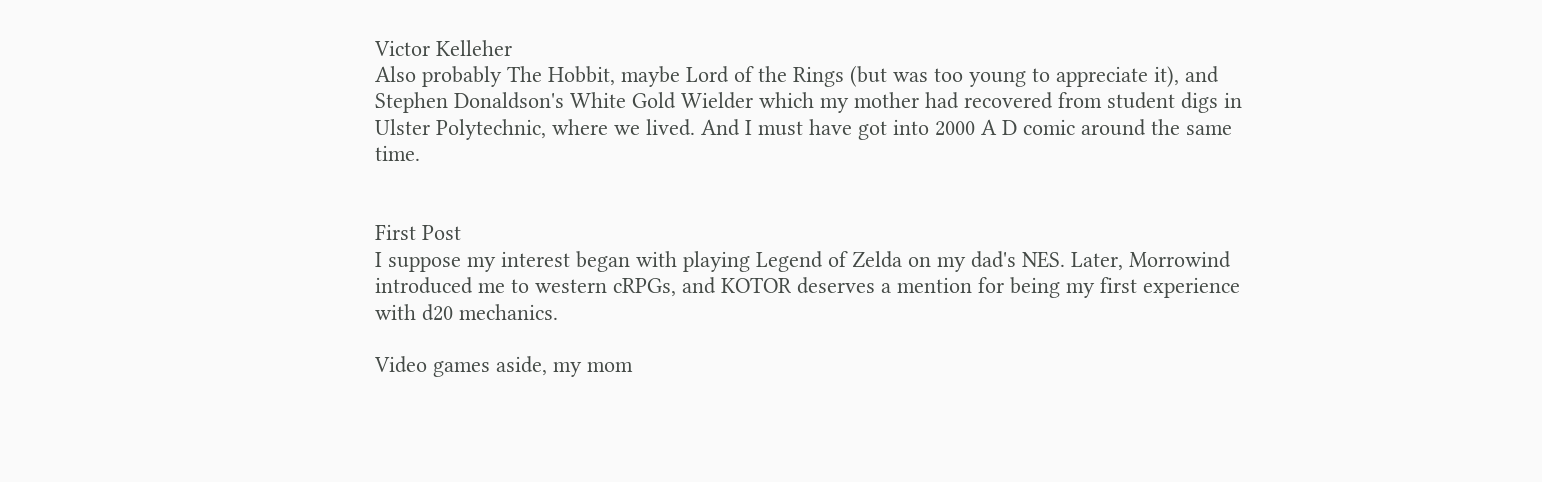Victor Kelleher
Also probably The Hobbit, maybe Lord of the Rings (but was too young to appreciate it), and Stephen Donaldson's White Gold Wielder which my mother had recovered from student digs in Ulster Polytechnic, where we lived. And I must have got into 2000 A D comic around the same time.


First Post
I suppose my interest began with playing Legend of Zelda on my dad's NES. Later, Morrowind introduced me to western cRPGs, and KOTOR deserves a mention for being my first experience with d20 mechanics.

Video games aside, my mom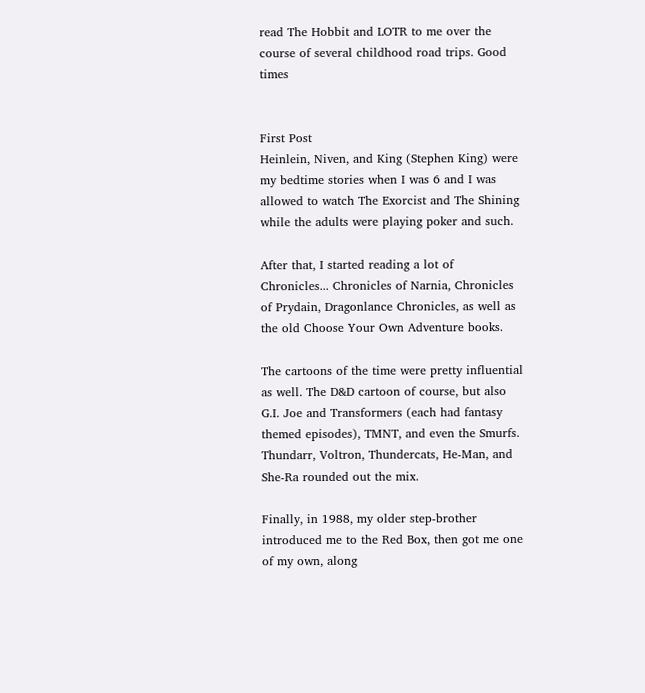read The Hobbit and LOTR to me over the course of several childhood road trips. Good times


First Post
Heinlein, Niven, and King (Stephen King) were my bedtime stories when I was 6 and I was allowed to watch The Exorcist and The Shining while the adults were playing poker and such.

After that, I started reading a lot of Chronicles... Chronicles of Narnia, Chronicles of Prydain, Dragonlance Chronicles, as well as the old Choose Your Own Adventure books.

The cartoons of the time were pretty influential as well. The D&D cartoon of course, but also G.I. Joe and Transformers (each had fantasy themed episodes), TMNT, and even the Smurfs. Thundarr, Voltron, Thundercats, He-Man, and She-Ra rounded out the mix.

Finally, in 1988, my older step-brother introduced me to the Red Box, then got me one of my own, along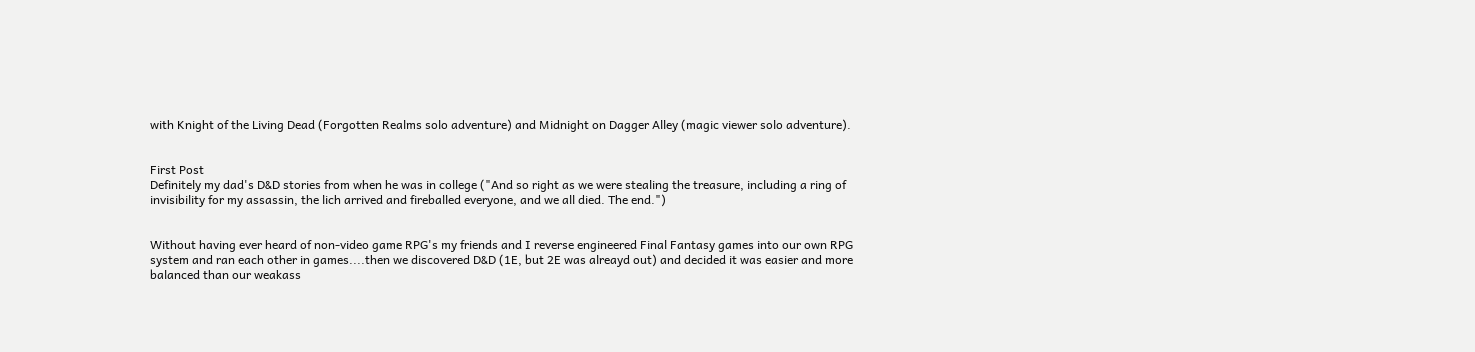with Knight of the Living Dead (Forgotten Realms solo adventure) and Midnight on Dagger Alley (magic viewer solo adventure).


First Post
Definitely my dad's D&D stories from when he was in college ("And so right as we were stealing the treasure, including a ring of invisibility for my assassin, the lich arrived and fireballed everyone, and we all died. The end.")


Without having ever heard of non-video game RPG's my friends and I reverse engineered Final Fantasy games into our own RPG system and ran each other in games....then we discovered D&D (1E, but 2E was alreayd out) and decided it was easier and more balanced than our weakass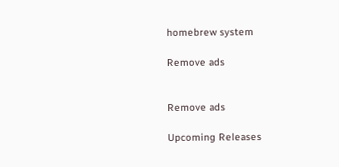homebrew system

Remove ads


Remove ads

Upcoming Releases